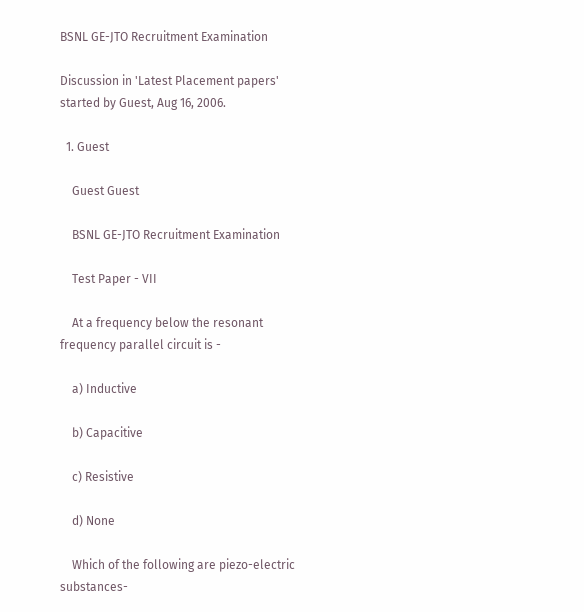BSNL GE-JTO Recruitment Examination

Discussion in 'Latest Placement papers' started by Guest, Aug 16, 2006.

  1. Guest

    Guest Guest

    BSNL GE-JTO Recruitment Examination

    Test Paper - VII

    At a frequency below the resonant frequency parallel circuit is -

    a) Inductive

    b) Capacitive

    c) Resistive

    d) None

    Which of the following are piezo-electric substances-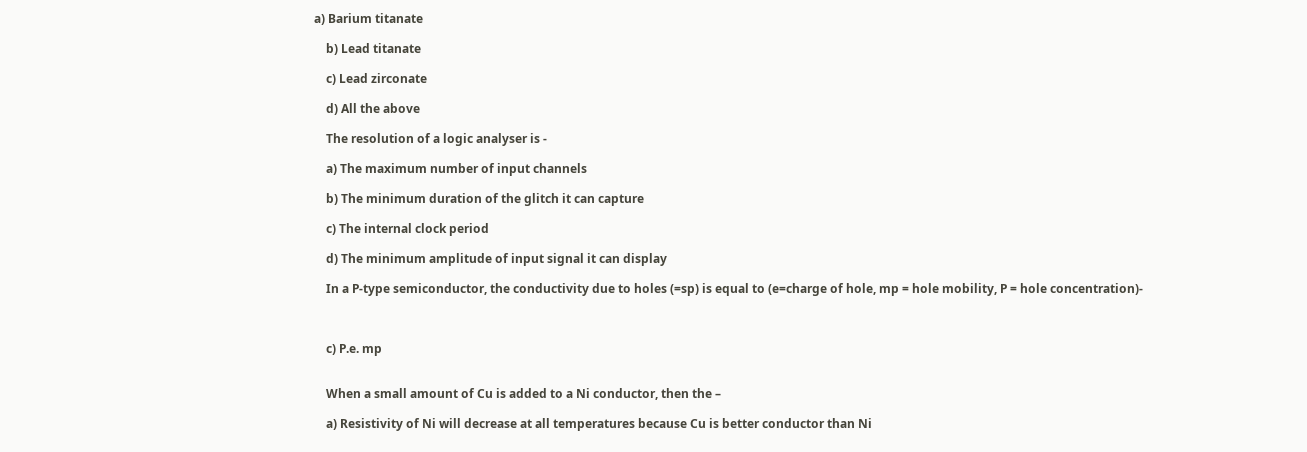a) Barium titanate

    b) Lead titanate

    c) Lead zirconate

    d) All the above

    The resolution of a logic analyser is -

    a) The maximum number of input channels

    b) The minimum duration of the glitch it can capture

    c) The internal clock period

    d) The minimum amplitude of input signal it can display

    In a P-type semiconductor, the conductivity due to holes (=sp) is equal to (e=charge of hole, mp = hole mobility, P = hole concentration)-



    c) P.e. mp


    When a small amount of Cu is added to a Ni conductor, then the –

    a) Resistivity of Ni will decrease at all temperatures because Cu is better conductor than Ni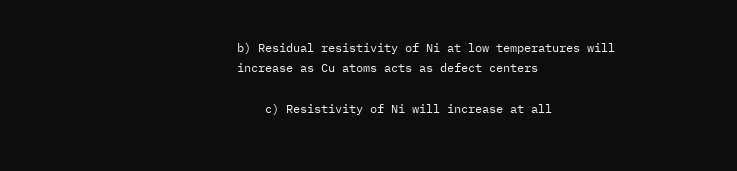b) Residual resistivity of Ni at low temperatures will increase as Cu atoms acts as defect centers

    c) Resistivity of Ni will increase at all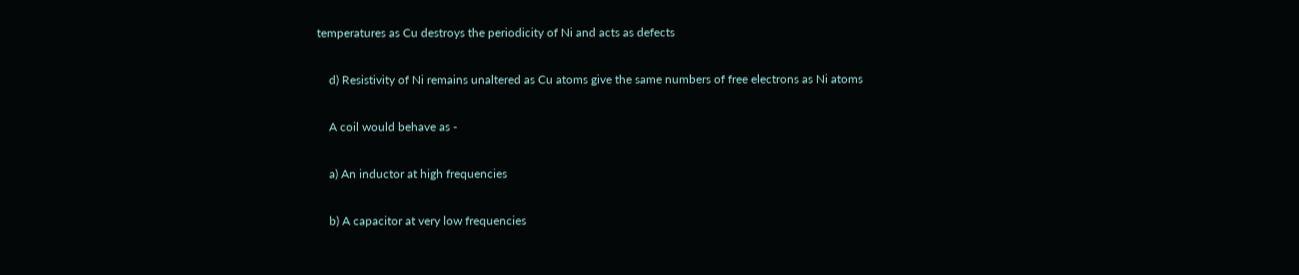temperatures as Cu destroys the periodicity of Ni and acts as defects

    d) Resistivity of Ni remains unaltered as Cu atoms give the same numbers of free electrons as Ni atoms

    A coil would behave as -

    a) An inductor at high frequencies

    b) A capacitor at very low frequencies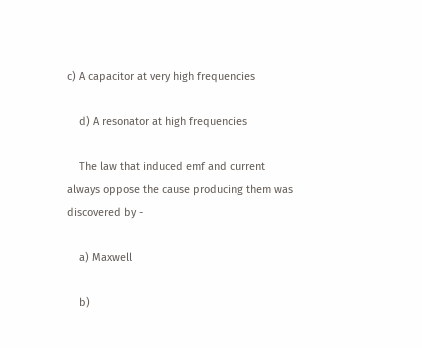c) A capacitor at very high frequencies

    d) A resonator at high frequencies

    The law that induced emf and current always oppose the cause producing them was discovered by -

    a) Maxwell

    b)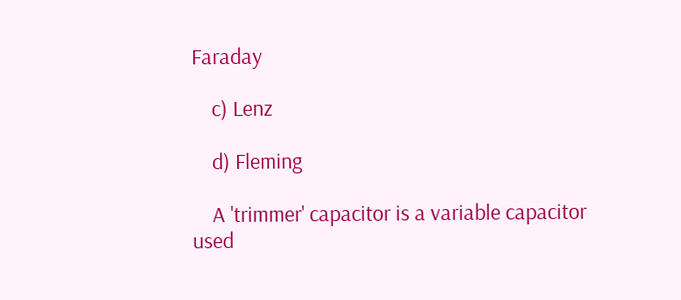Faraday

    c) Lenz

    d) Fleming

    A 'trimmer' capacitor is a variable capacitor used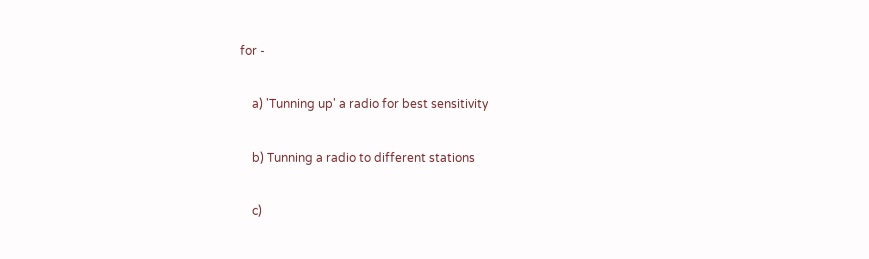for -

    a) 'Tunning up' a radio for best sensitivity

    b) Tunning a radio to different stations

    c)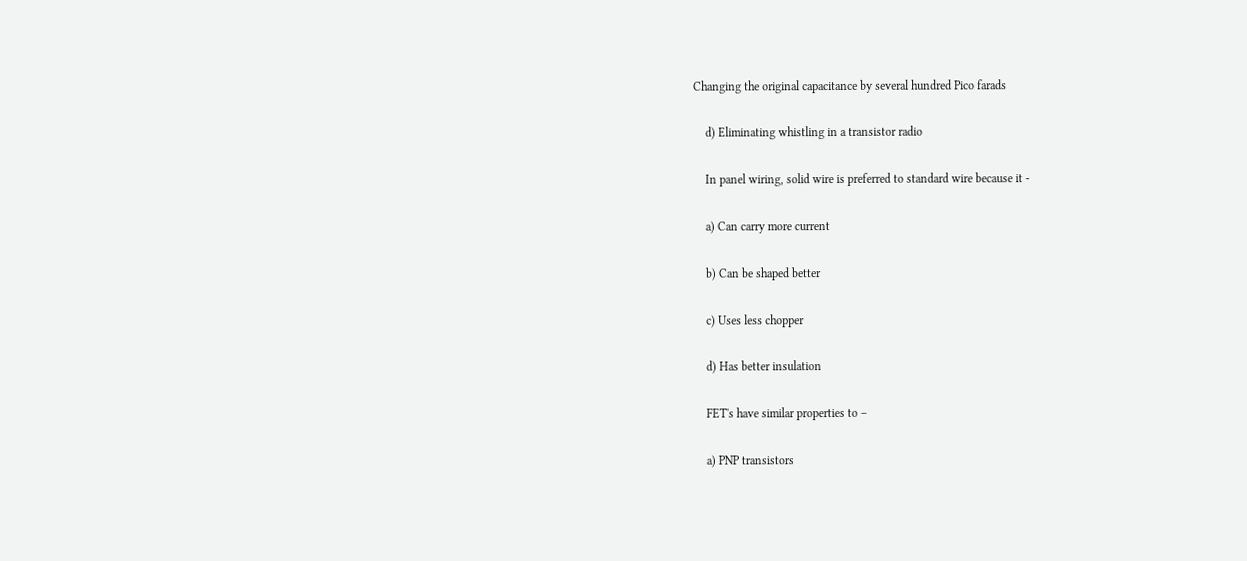Changing the original capacitance by several hundred Pico farads

    d) Eliminating whistling in a transistor radio

    In panel wiring, solid wire is preferred to standard wire because it -

    a) Can carry more current

    b) Can be shaped better

    c) Uses less chopper

    d) Has better insulation

    FET's have similar properties to –

    a) PNP transistors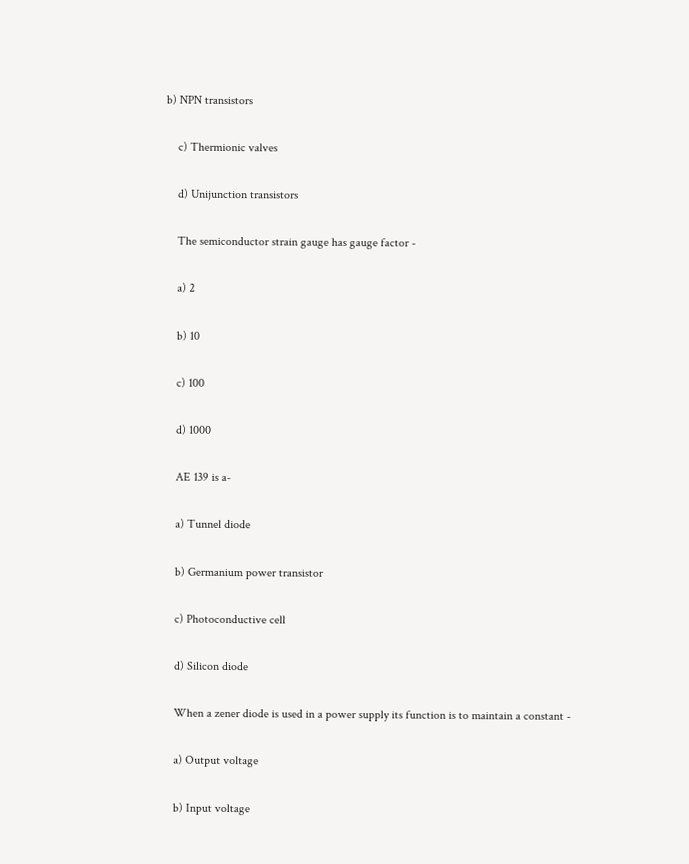b) NPN transistors

    c) Thermionic valves

    d) Unijunction transistors

    The semiconductor strain gauge has gauge factor -

    a) 2

    b) 10

    c) 100

    d) 1000

    AE 139 is a-

    a) Tunnel diode

    b) Germanium power transistor

    c) Photoconductive cell

    d) Silicon diode

    When a zener diode is used in a power supply its function is to maintain a constant -

    a) Output voltage

    b) Input voltage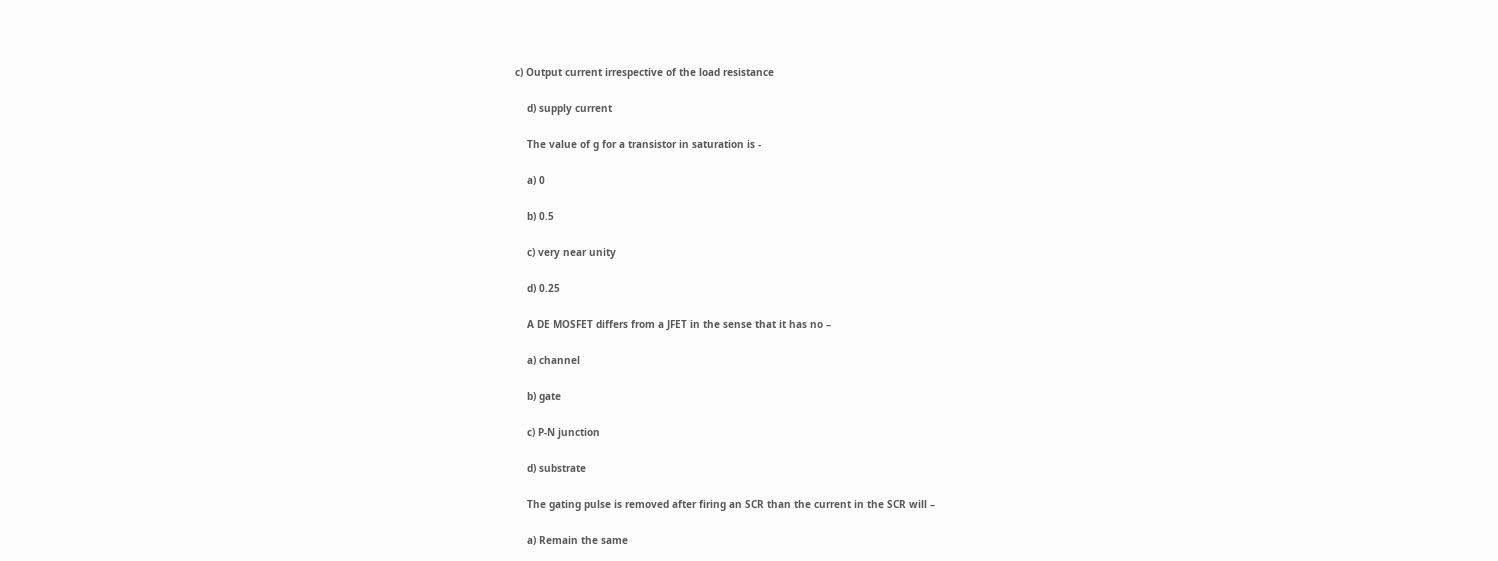c) Output current irrespective of the load resistance

    d) supply current

    The value of g for a transistor in saturation is -

    a) 0

    b) 0.5

    c) very near unity

    d) 0.25

    A DE MOSFET differs from a JFET in the sense that it has no –

    a) channel

    b) gate

    c) P-N junction

    d) substrate

    The gating pulse is removed after firing an SCR than the current in the SCR will –

    a) Remain the same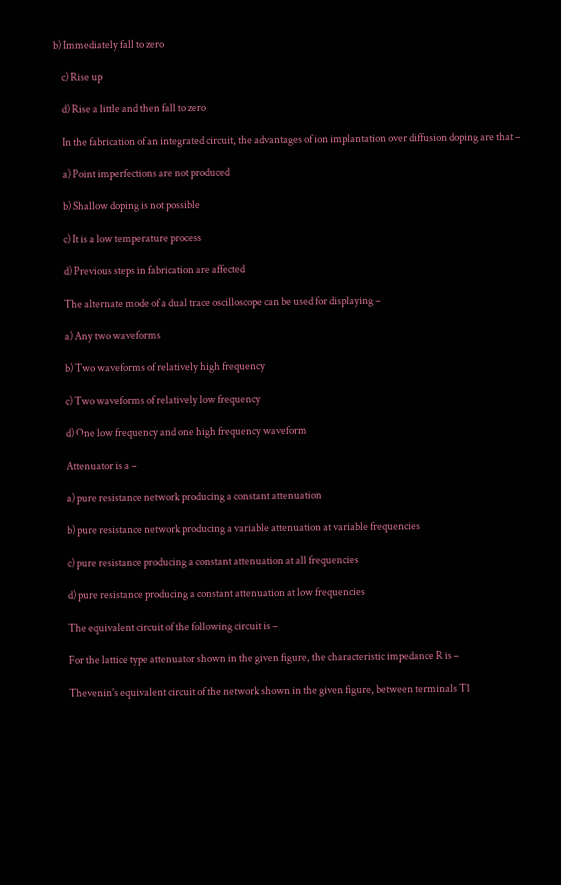b) Immediately fall to zero

    c) Rise up

    d) Rise a little and then fall to zero

    In the fabrication of an integrated circuit, the advantages of ion implantation over diffusion doping are that –

    a) Point imperfections are not produced

    b) Shallow doping is not possible

    c) It is a low temperature process

    d) Previous steps in fabrication are affected

    The alternate mode of a dual trace oscilloscope can be used for displaying –

    a) Any two waveforms

    b) Two waveforms of relatively high frequency

    c) Two waveforms of relatively low frequency

    d) One low frequency and one high frequency waveform

    Attenuator is a –

    a) pure resistance network producing a constant attenuation

    b) pure resistance network producing a variable attenuation at variable frequencies

    c) pure resistance producing a constant attenuation at all frequencies

    d) pure resistance producing a constant attenuation at low frequencies

    The equivalent circuit of the following circuit is –

    For the lattice type attenuator shown in the given figure, the characteristic impedance R is –

    Thevenin's equivalent circuit of the network shown in the given figure, between terminals T1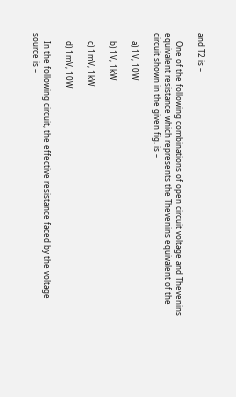and T2 is –

    One of the following combinations of open circuit voltage and Thevenins equivalent resistance which represents the Thevenins equivalent of the circuit shown in the given fig. is –

    a) 1V, 10W

    b) 1V, 1kW

    c) 1mV, 1kW

    d) 1mV, 10W

    In the following circuit, the effective resistance faced by the voltage source is –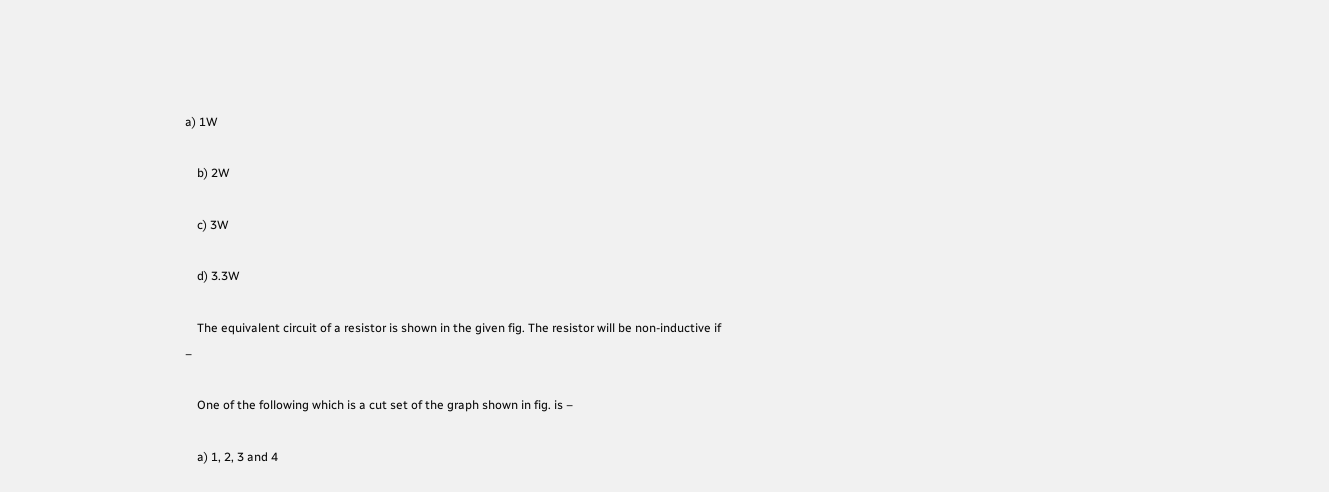a) 1W

    b) 2W

    c) 3W

    d) 3.3W

    The equivalent circuit of a resistor is shown in the given fig. The resistor will be non-inductive if –

    One of the following which is a cut set of the graph shown in fig. is –

    a) 1, 2, 3 and 4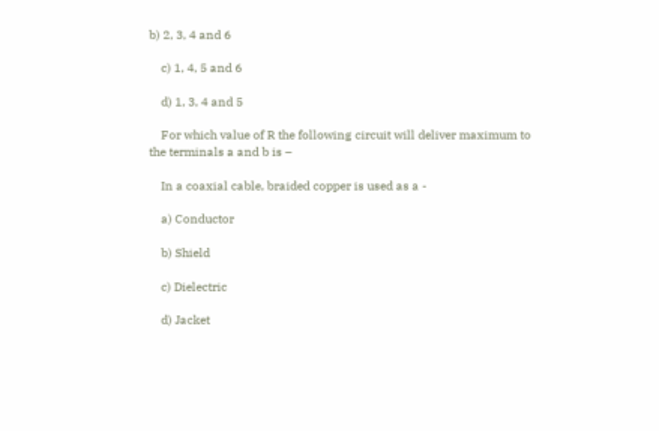b) 2, 3, 4 and 6

    c) 1, 4, 5 and 6

    d) 1, 3, 4 and 5

    For which value of R the following circuit will deliver maximum to the terminals a and b is –

    In a coaxial cable, braided copper is used as a -

    a) Conductor

    b) Shield

    c) Dielectric

    d) Jacket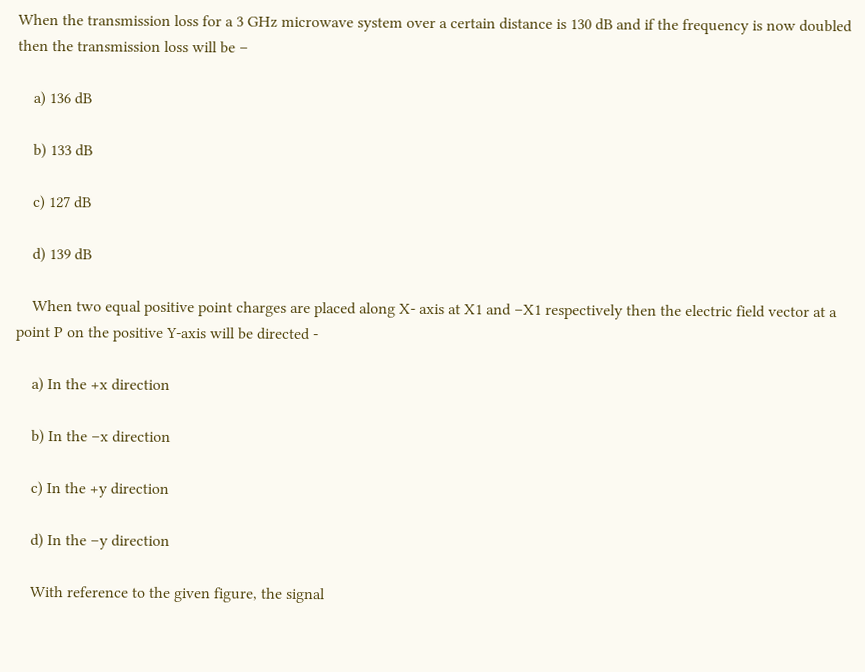When the transmission loss for a 3 GHz microwave system over a certain distance is 130 dB and if the frequency is now doubled then the transmission loss will be –

    a) 136 dB

    b) 133 dB

    c) 127 dB

    d) 139 dB

    When two equal positive point charges are placed along X- axis at X1 and –X1 respectively then the electric field vector at a point P on the positive Y-axis will be directed -

    a) In the +x direction

    b) In the –x direction

    c) In the +y direction

    d) In the –y direction

    With reference to the given figure, the signal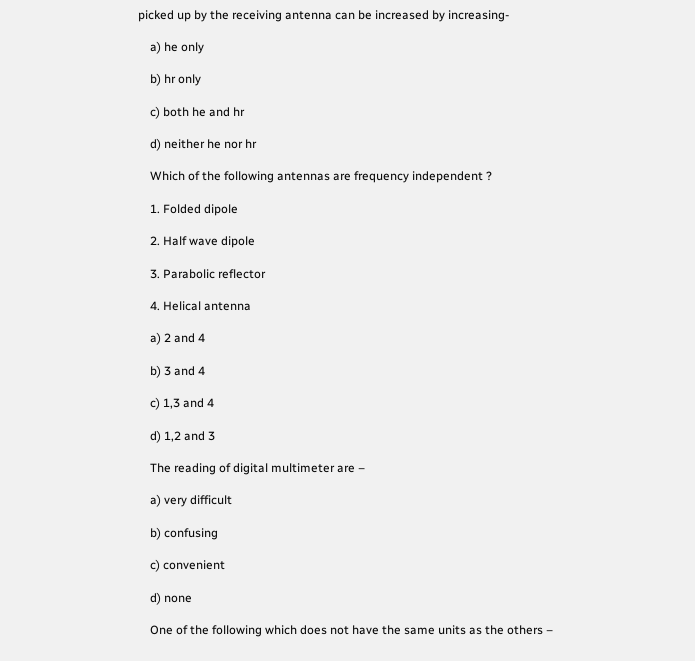picked up by the receiving antenna can be increased by increasing-

    a) he only

    b) hr only

    c) both he and hr

    d) neither he nor hr

    Which of the following antennas are frequency independent ?

    1. Folded dipole

    2. Half wave dipole

    3. Parabolic reflector

    4. Helical antenna

    a) 2 and 4

    b) 3 and 4

    c) 1,3 and 4

    d) 1,2 and 3

    The reading of digital multimeter are –

    a) very difficult

    b) confusing

    c) convenient

    d) none

    One of the following which does not have the same units as the others –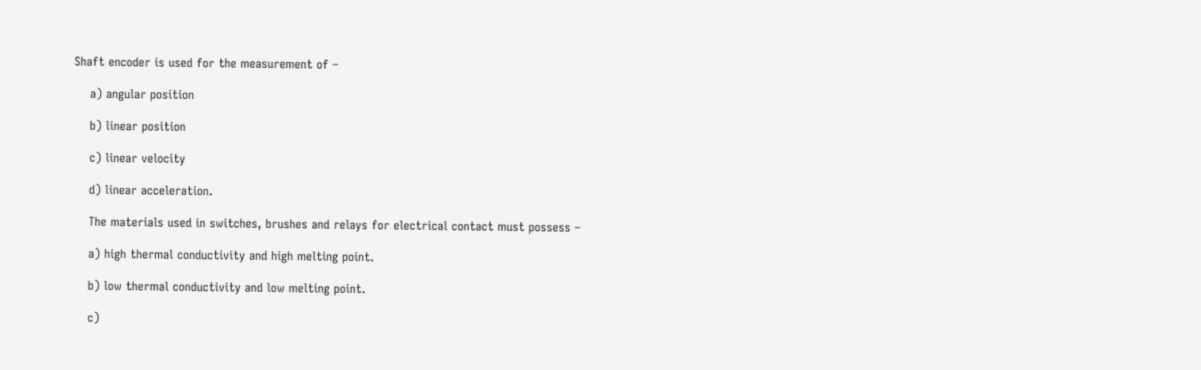Shaft encoder is used for the measurement of –

    a) angular position

    b) linear position

    c) linear velocity

    d) linear acceleration.

    The materials used in switches, brushes and relays for electrical contact must possess –

    a) high thermal conductivity and high melting point.

    b) low thermal conductivity and low melting point.

    c)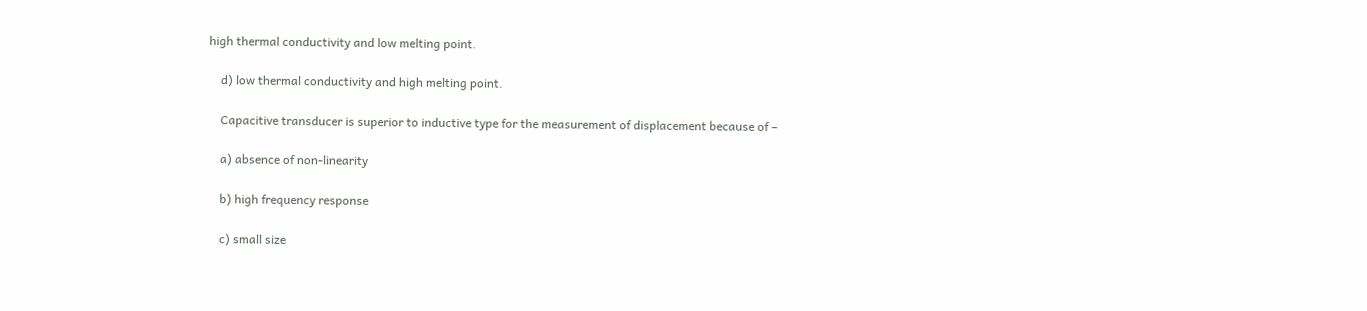high thermal conductivity and low melting point.

    d) low thermal conductivity and high melting point.

    Capacitive transducer is superior to inductive type for the measurement of displacement because of –

    a) absence of non-linearity

    b) high frequency response

    c) small size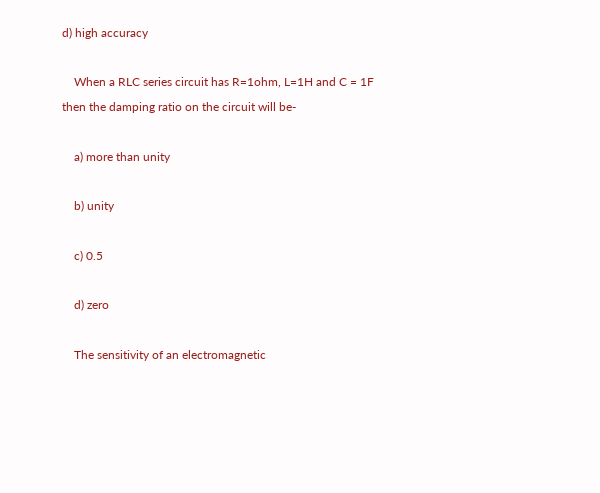d) high accuracy

    When a RLC series circuit has R=1ohm, L=1H and C = 1F then the damping ratio on the circuit will be-

    a) more than unity

    b) unity

    c) 0.5

    d) zero

    The sensitivity of an electromagnetic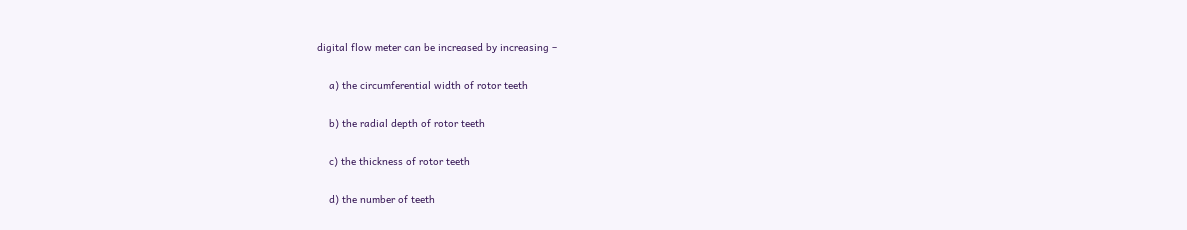digital flow meter can be increased by increasing –

    a) the circumferential width of rotor teeth

    b) the radial depth of rotor teeth

    c) the thickness of rotor teeth

    d) the number of teeth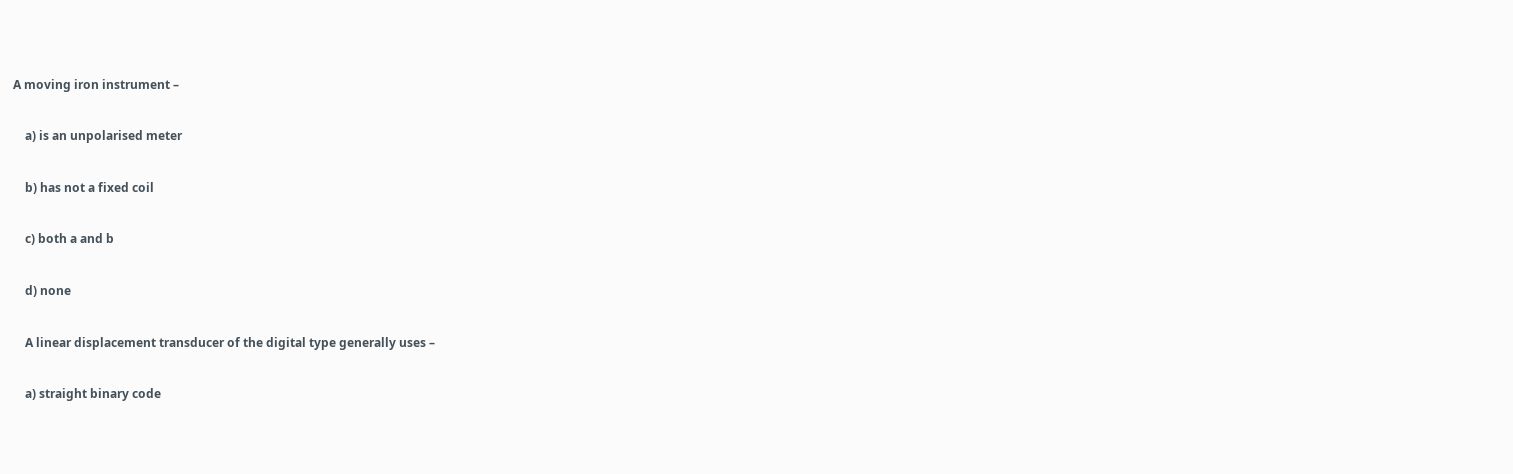A moving iron instrument –

    a) is an unpolarised meter

    b) has not a fixed coil

    c) both a and b

    d) none

    A linear displacement transducer of the digital type generally uses –

    a) straight binary code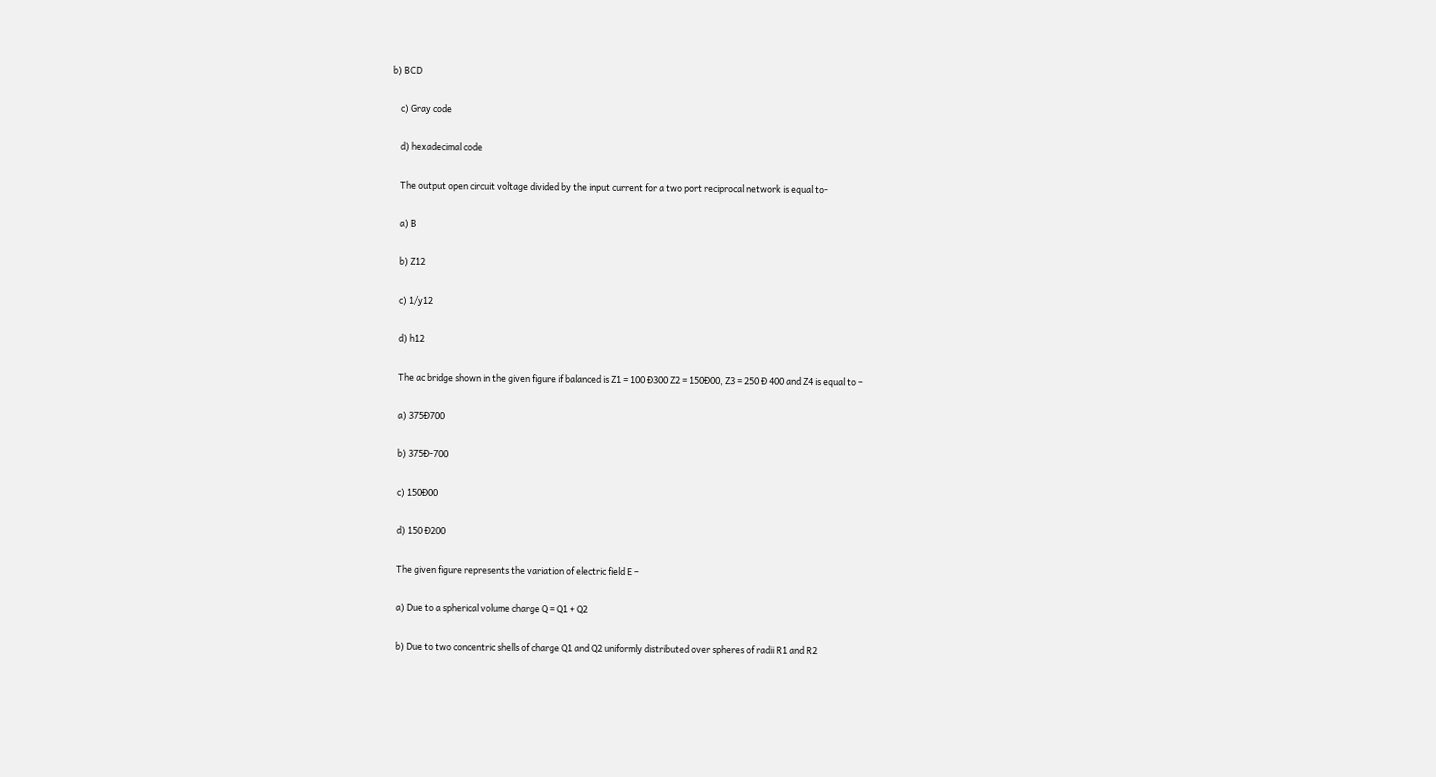b) BCD

    c) Gray code

    d) hexadecimal code

    The output open circuit voltage divided by the input current for a two port reciprocal network is equal to-

    a) B

    b) Z12

    c) 1/y12

    d) h12

    The ac bridge shown in the given figure if balanced is Z1 = 100 Ð300 Z2 = 150Ð00, Z3 = 250 Ð 400 and Z4 is equal to –

    a) 375Ð700

    b) 375Ð-700

    c) 150Ð00

    d) 150 Ð200

    The given figure represents the variation of electric field E –

    a) Due to a spherical volume charge Q = Q1 + Q2

    b) Due to two concentric shells of charge Q1 and Q2 uniformly distributed over spheres of radii R1 and R2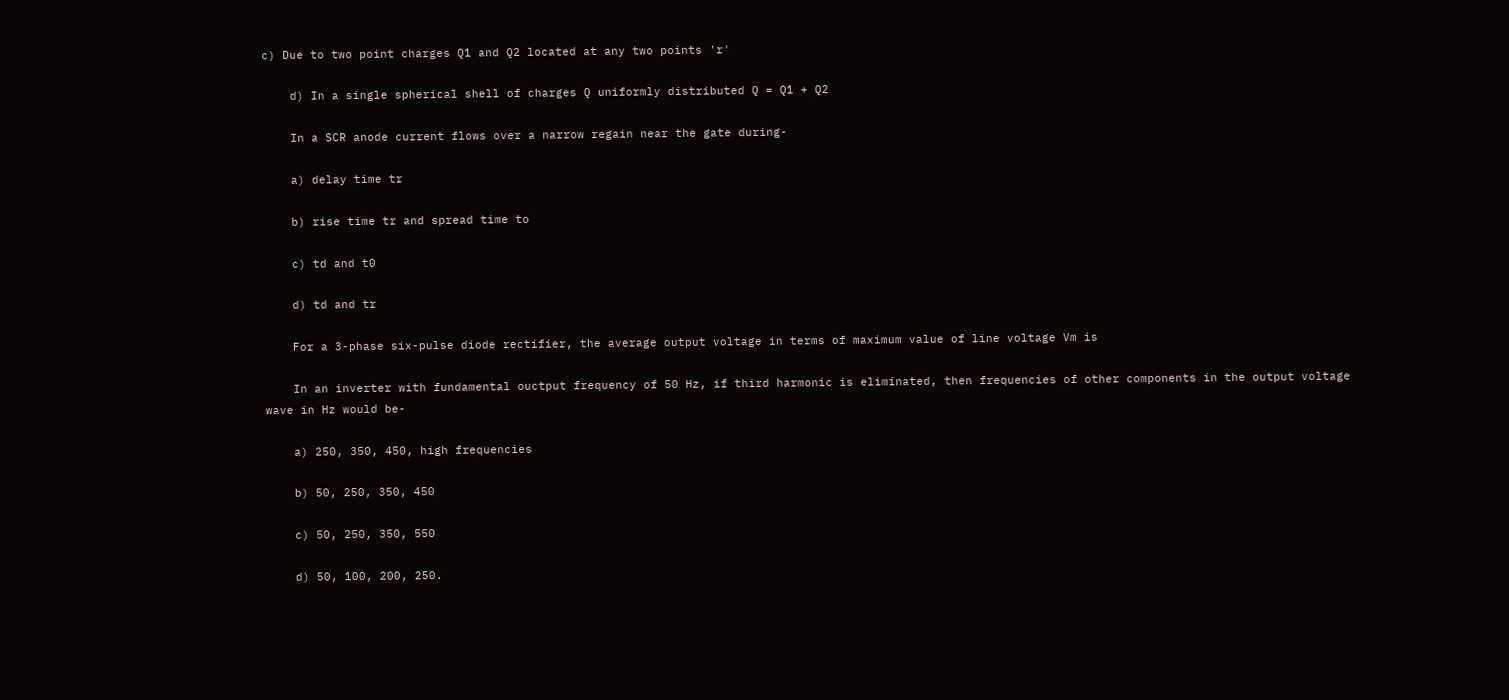c) Due to two point charges Q1 and Q2 located at any two points 'r'

    d) In a single spherical shell of charges Q uniformly distributed Q = Q1 + Q2

    In a SCR anode current flows over a narrow regain near the gate during-

    a) delay time tr

    b) rise time tr and spread time to

    c) td and t0

    d) td and tr

    For a 3-phase six-pulse diode rectifier, the average output voltage in terms of maximum value of line voltage Vm is

    In an inverter with fundamental ouctput frequency of 50 Hz, if third harmonic is eliminated, then frequencies of other components in the output voltage wave in Hz would be-

    a) 250, 350, 450, high frequencies

    b) 50, 250, 350, 450

    c) 50, 250, 350, 550

    d) 50, 100, 200, 250.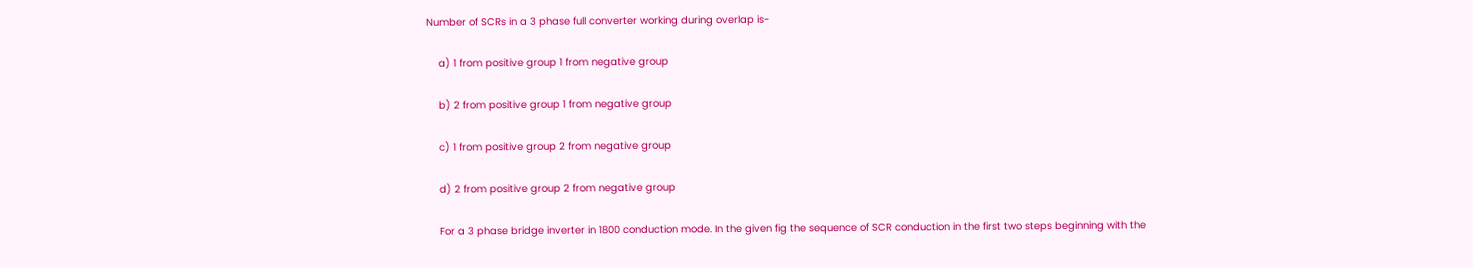Number of SCRs in a 3 phase full converter working during overlap is-

    a) 1 from positive group 1 from negative group

    b) 2 from positive group 1 from negative group

    c) 1 from positive group 2 from negative group

    d) 2 from positive group 2 from negative group

    For a 3 phase bridge inverter in 1800 conduction mode. In the given fig the sequence of SCR conduction in the first two steps beginning with the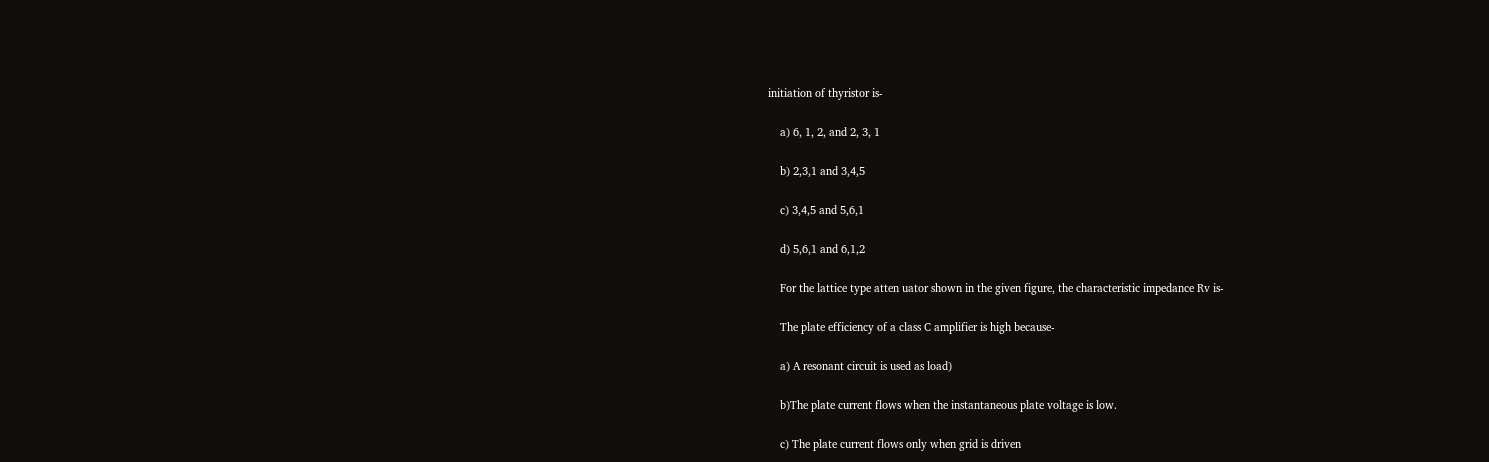initiation of thyristor is-

    a) 6, 1, 2, and 2, 3, 1

    b) 2,3,1 and 3,4,5

    c) 3,4,5 and 5,6,1

    d) 5,6,1 and 6,1,2

    For the lattice type atten uator shown in the given figure, the characteristic impedance Rv is-

    The plate efficiency of a class C amplifier is high because-

    a) A resonant circuit is used as load)

    b)The plate current flows when the instantaneous plate voltage is low.

    c) The plate current flows only when grid is driven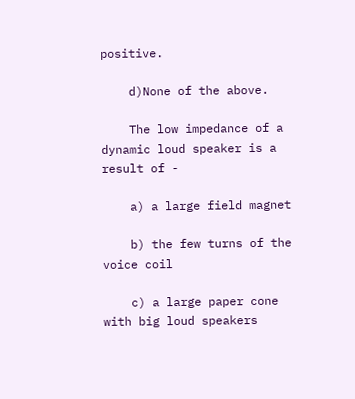positive.

    d)None of the above.

    The low impedance of a dynamic loud speaker is a result of -

    a) a large field magnet

    b) the few turns of the voice coil

    c) a large paper cone with big loud speakers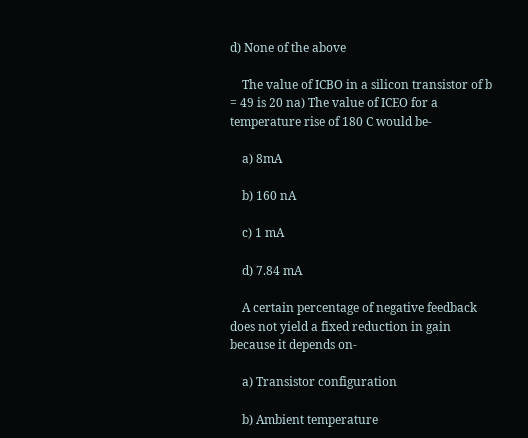d) None of the above

    The value of ICBO in a silicon transistor of b = 49 is 20 na) The value of ICEO for a temperature rise of 180 C would be-

    a) 8mA

    b) 160 nA

    c) 1 mA

    d) 7.84 mA

    A certain percentage of negative feedback does not yield a fixed reduction in gain because it depends on-

    a) Transistor configuration

    b) Ambient temperature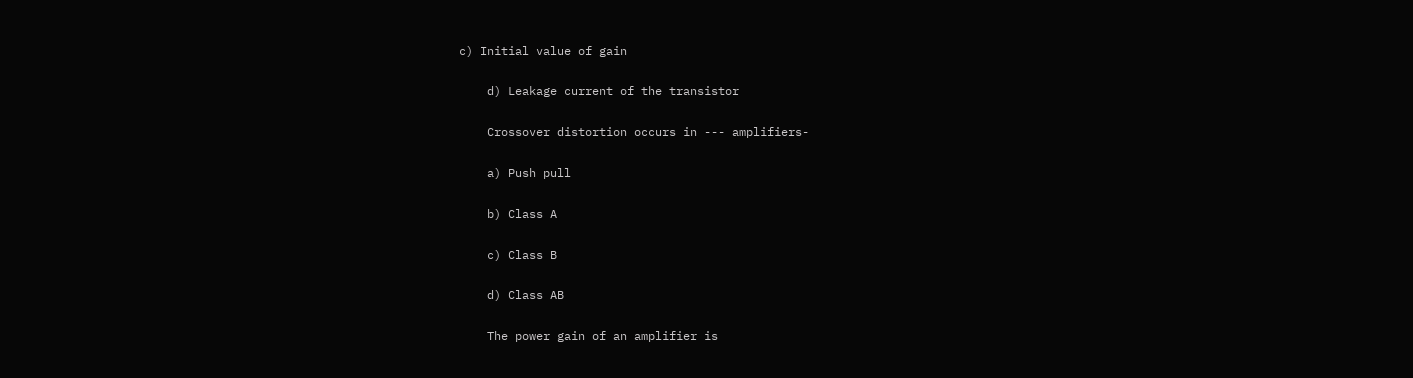c) Initial value of gain

    d) Leakage current of the transistor

    Crossover distortion occurs in --- amplifiers-

    a) Push pull

    b) Class A

    c) Class B

    d) Class AB

    The power gain of an amplifier is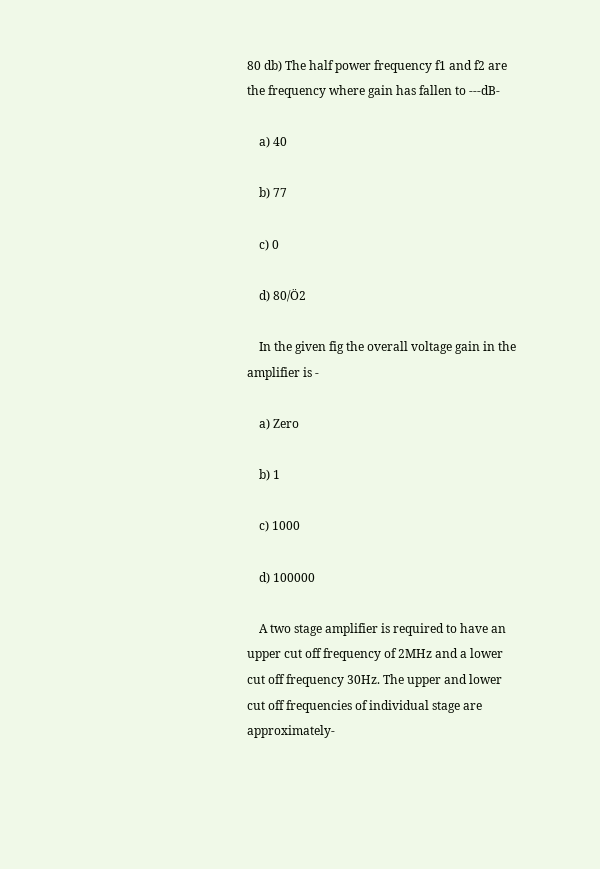80 db) The half power frequency f1 and f2 are the frequency where gain has fallen to ---dB-

    a) 40

    b) 77

    c) 0

    d) 80/Ö2

    In the given fig the overall voltage gain in the amplifier is -

    a) Zero

    b) 1

    c) 1000

    d) 100000

    A two stage amplifier is required to have an upper cut off frequency of 2MHz and a lower cut off frequency 30Hz. The upper and lower cut off frequencies of individual stage are approximately-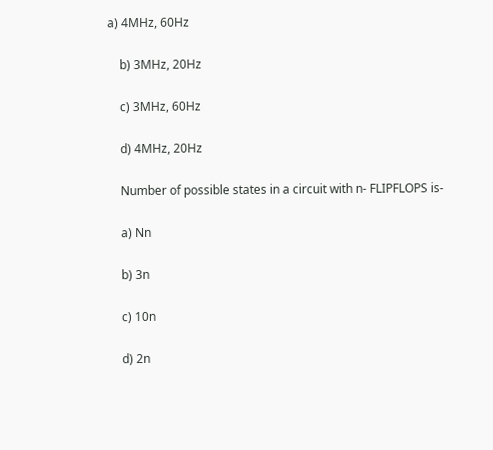a) 4MHz, 60Hz

    b) 3MHz, 20Hz

    c) 3MHz, 60Hz

    d) 4MHz, 20Hz

    Number of possible states in a circuit with n- FLIPFLOPS is-

    a) Nn

    b) 3n

    c) 10n

    d) 2n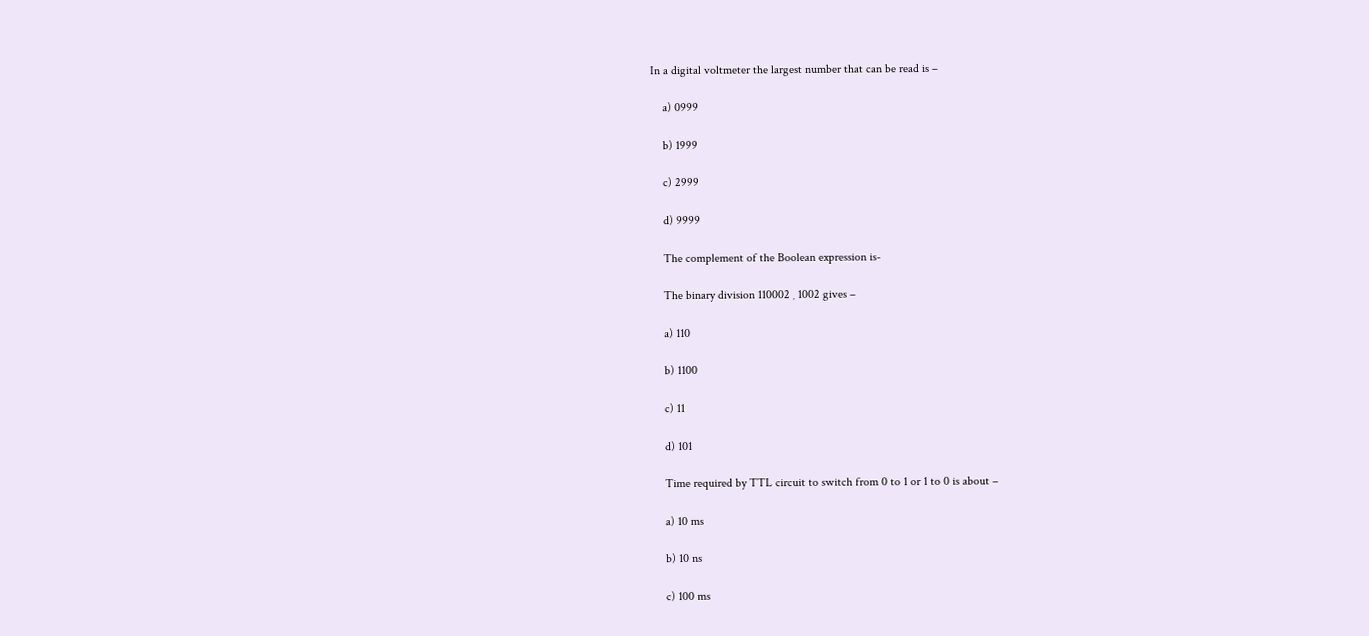In a digital voltmeter the largest number that can be read is –

    a) 0999

    b) 1999

    c) 2999

    d) 9999

    The complement of the Boolean expression is-

    The binary division 110002 ¸ 1002 gives –

    a) 110

    b) 1100

    c) 11

    d) 101

    Time required by TTL circuit to switch from 0 to 1 or 1 to 0 is about –

    a) 10 ms

    b) 10 ns

    c) 100 ms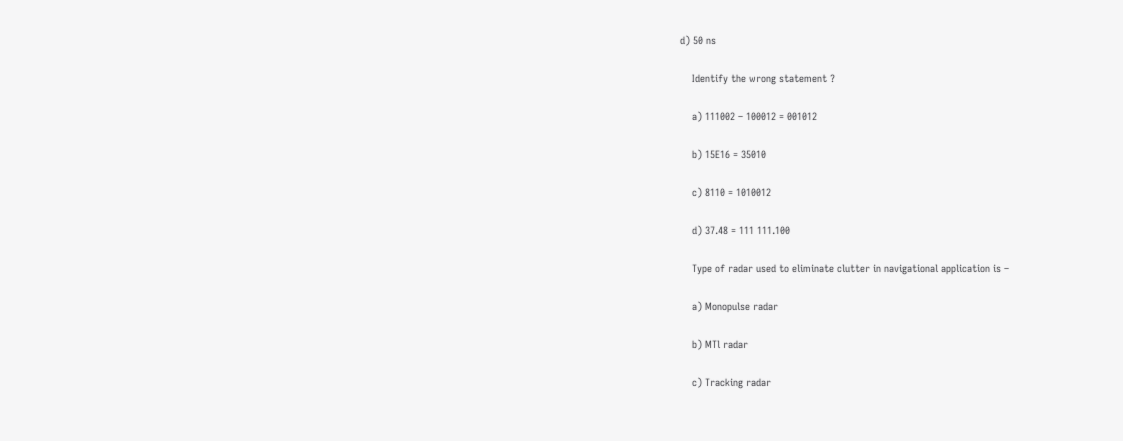d) 50 ns

    Identify the wrong statement ?

    a) 111002 – 100012 = 001012

    b) 15E16 = 35010

    c) 8110 = 1010012

    d) 37.48 = 111 111.100

    Type of radar used to eliminate clutter in navigational application is –

    a) Monopulse radar

    b) MTl radar

    c) Tracking radar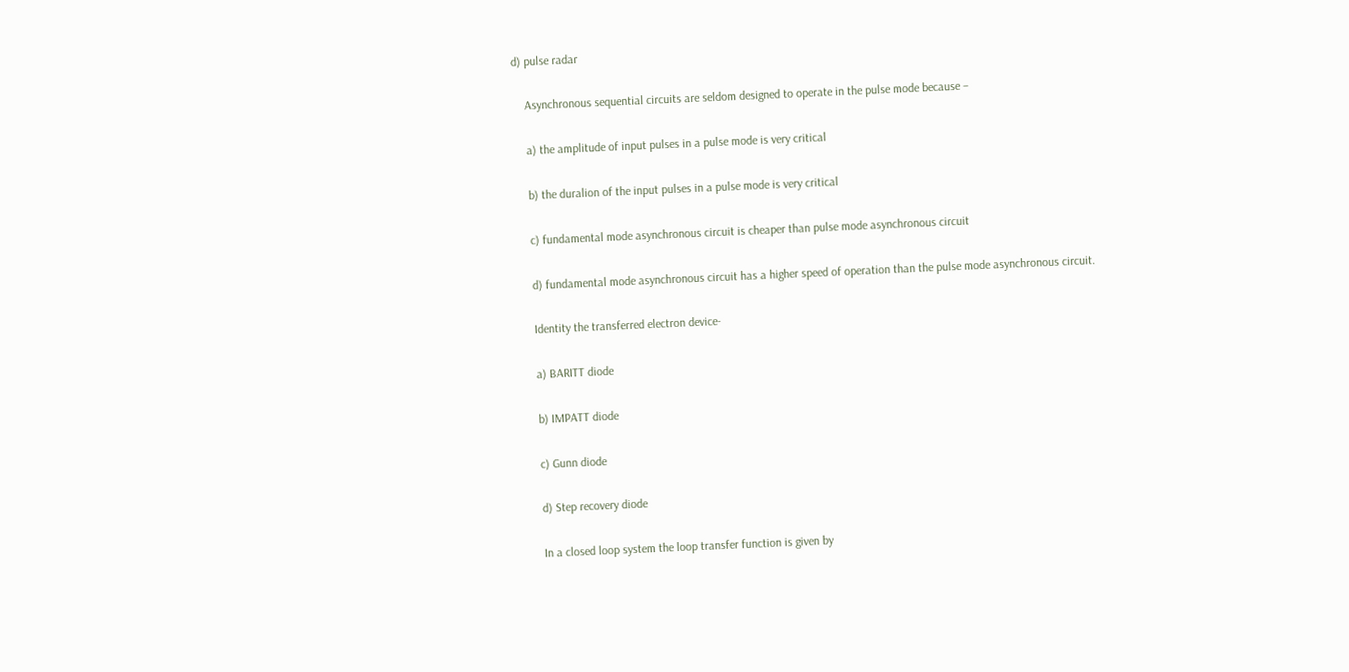d) pulse radar

    Asynchronous sequential circuits are seldom designed to operate in the pulse mode because –

    a) the amplitude of input pulses in a pulse mode is very critical

    b) the duralion of the input pulses in a pulse mode is very critical

    c) fundamental mode asynchronous circuit is cheaper than pulse mode asynchronous circuit

    d) fundamental mode asynchronous circuit has a higher speed of operation than the pulse mode asynchronous circuit.

    Identity the transferred electron device-

    a) BARITT diode

    b) IMPATT diode

    c) Gunn diode

    d) Step recovery diode

    In a closed loop system the loop transfer function is given by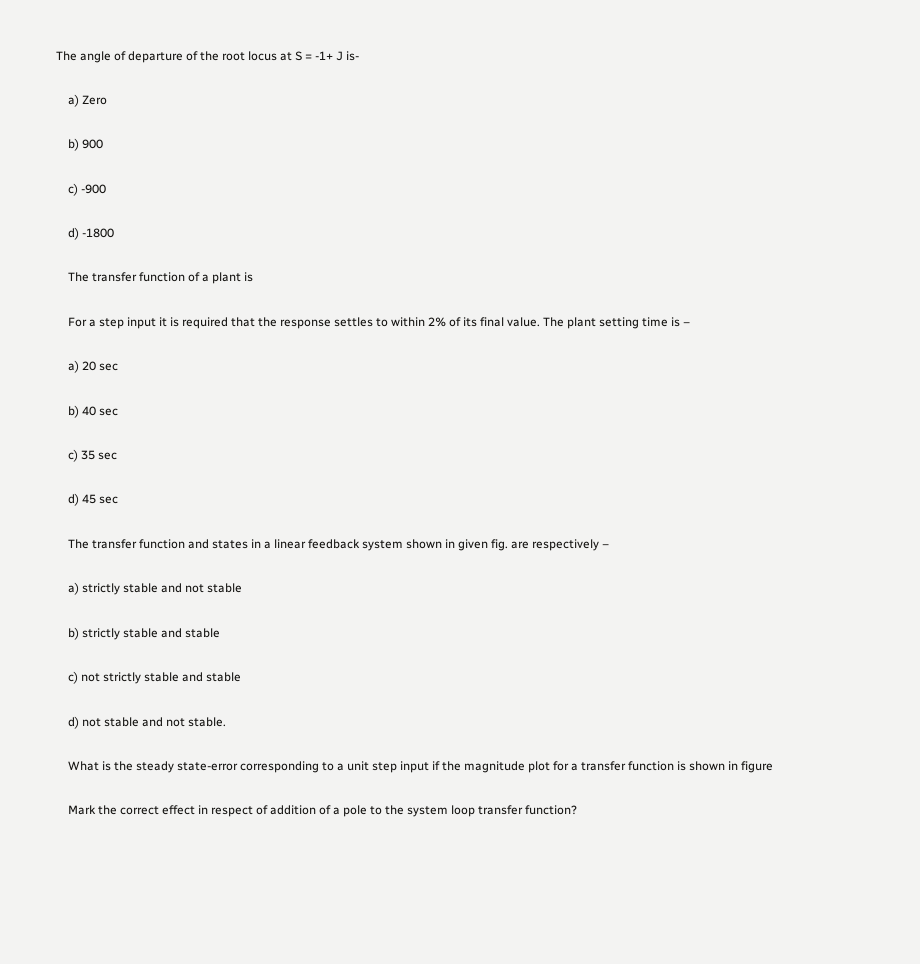The angle of departure of the root locus at S = -1+ J is-

    a) Zero

    b) 900

    c) -900

    d) -1800

    The transfer function of a plant is

    For a step input it is required that the response settles to within 2% of its final value. The plant setting time is –

    a) 20 sec

    b) 40 sec

    c) 35 sec

    d) 45 sec

    The transfer function and states in a linear feedback system shown in given fig. are respectively –

    a) strictly stable and not stable

    b) strictly stable and stable

    c) not strictly stable and stable

    d) not stable and not stable.

    What is the steady state-error corresponding to a unit step input if the magnitude plot for a transfer function is shown in figure

    Mark the correct effect in respect of addition of a pole to the system loop transfer function?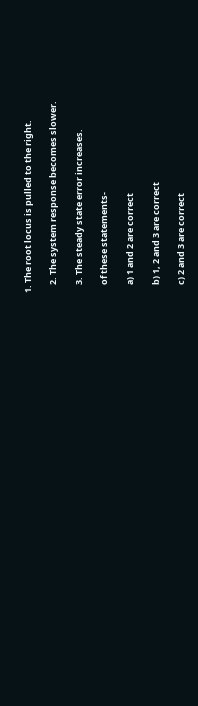1. The root locus is pulled to the right.

    2. The system response becomes slower.

    3. The steady state error increases.

    of these statements-

    a) 1 and 2 are correct

    b) 1, 2 and 3 are correct

    c) 2 and 3 are correct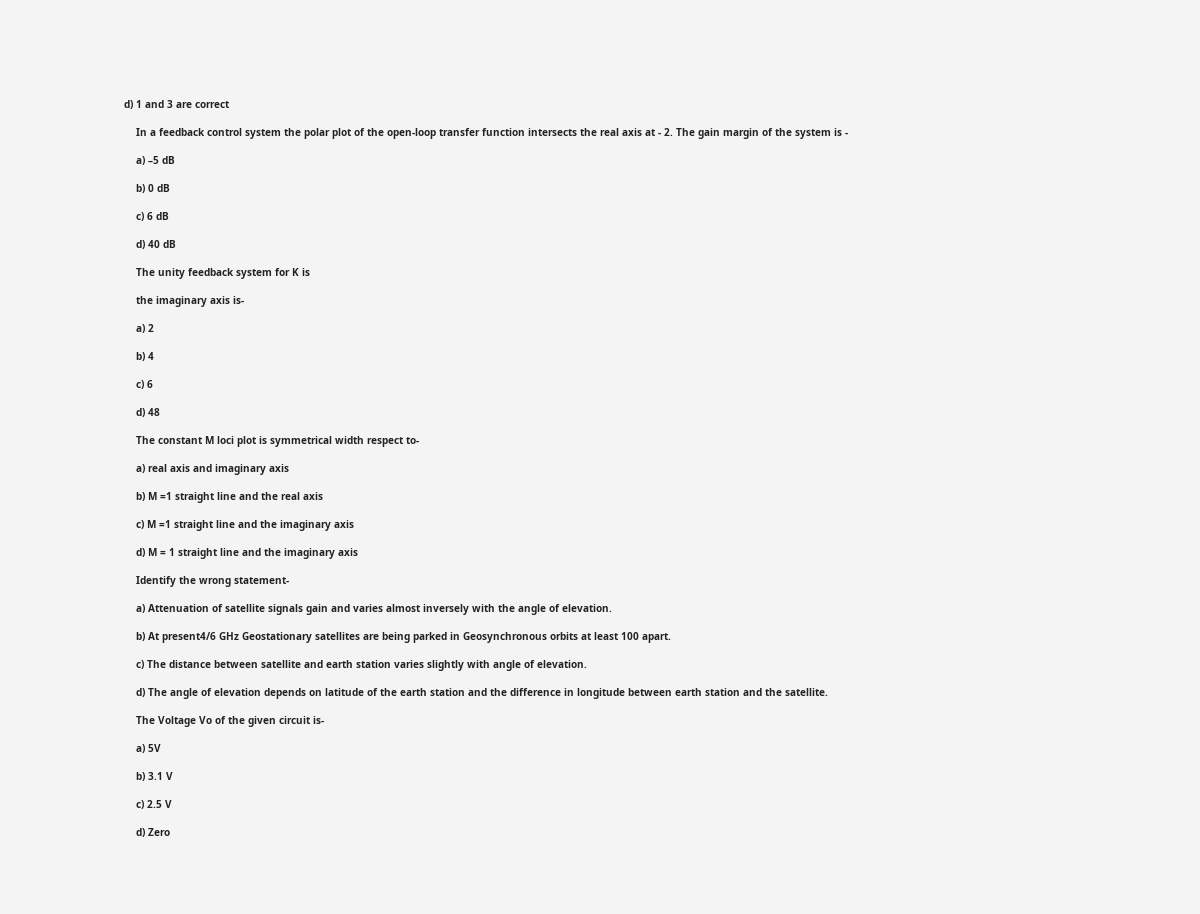d) 1 and 3 are correct

    In a feedback control system the polar plot of the open-loop transfer function intersects the real axis at - 2. The gain margin of the system is -

    a) –5 dB

    b) 0 dB

    c) 6 dB

    d) 40 dB

    The unity feedback system for K is

    the imaginary axis is-

    a) 2

    b) 4

    c) 6

    d) 48

    The constant M loci plot is symmetrical width respect to-

    a) real axis and imaginary axis

    b) M =1 straight line and the real axis

    c) M =1 straight line and the imaginary axis

    d) M = 1 straight line and the imaginary axis

    Identify the wrong statement-

    a) Attenuation of satellite signals gain and varies almost inversely with the angle of elevation.

    b) At present4/6 GHz Geostationary satellites are being parked in Geosynchronous orbits at least 100 apart.

    c) The distance between satellite and earth station varies slightly with angle of elevation.

    d) The angle of elevation depends on latitude of the earth station and the difference in longitude between earth station and the satellite.

    The Voltage Vo of the given circuit is-

    a) 5V

    b) 3.1 V

    c) 2.5 V

    d) Zero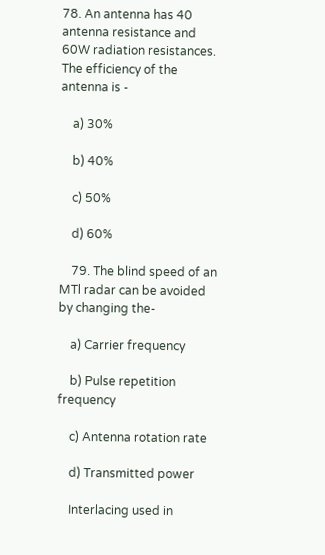78. An antenna has 40 antenna resistance and 60W radiation resistances. The efficiency of the antenna is -

    a) 30%

    b) 40%

    c) 50%

    d) 60%

    79. The blind speed of an MTl radar can be avoided by changing the-

    a) Carrier frequency

    b) Pulse repetition frequency

    c) Antenna rotation rate

    d) Transmitted power

    Interlacing used in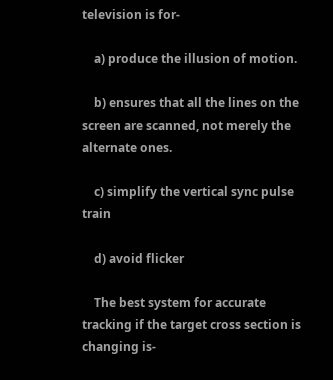television is for-

    a) produce the illusion of motion.

    b) ensures that all the lines on the screen are scanned, not merely the alternate ones.

    c) simplify the vertical sync pulse train

    d) avoid flicker

    The best system for accurate tracking if the target cross section is changing is-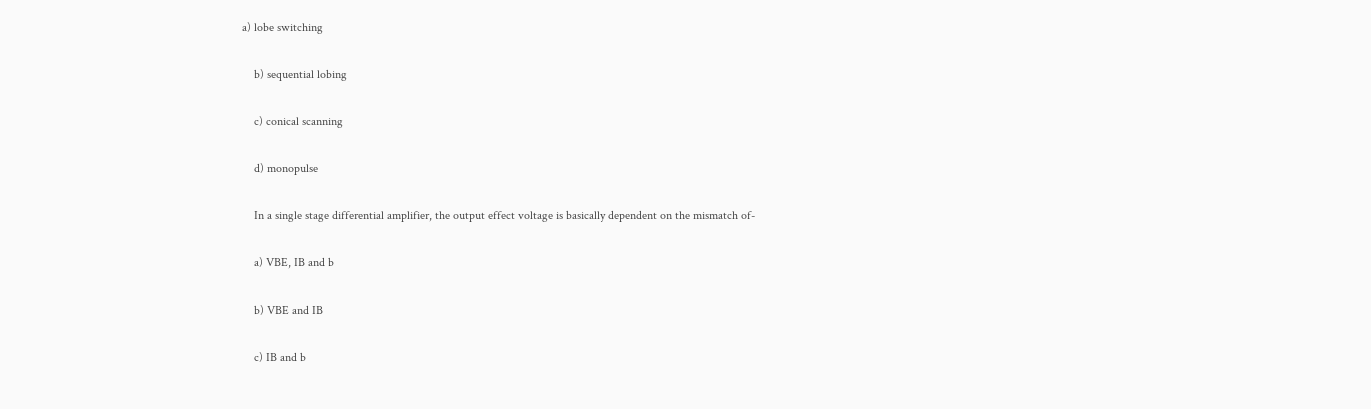a) lobe switching

    b) sequential lobing

    c) conical scanning

    d) monopulse

    In a single stage differential amplifier, the output effect voltage is basically dependent on the mismatch of-

    a) VBE, IB and b

    b) VBE and IB

    c) IB and b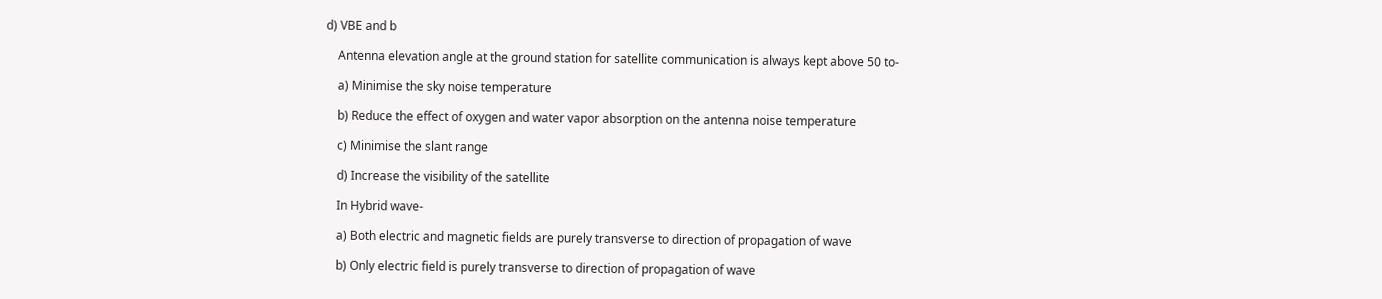d) VBE and b

    Antenna elevation angle at the ground station for satellite communication is always kept above 50 to-

    a) Minimise the sky noise temperature

    b) Reduce the effect of oxygen and water vapor absorption on the antenna noise temperature

    c) Minimise the slant range

    d) Increase the visibility of the satellite

    In Hybrid wave-

    a) Both electric and magnetic fields are purely transverse to direction of propagation of wave

    b) Only electric field is purely transverse to direction of propagation of wave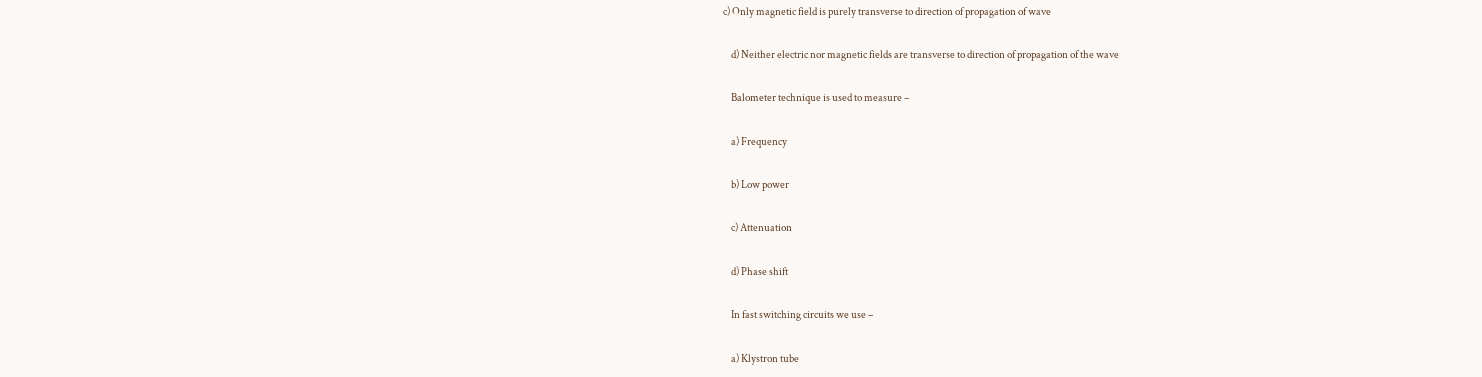c) Only magnetic field is purely transverse to direction of propagation of wave

    d) Neither electric nor magnetic fields are transverse to direction of propagation of the wave

    Balometer technique is used to measure –

    a) Frequency

    b) Low power

    c) Attenuation

    d) Phase shift

    In fast switching circuits we use –

    a) Klystron tube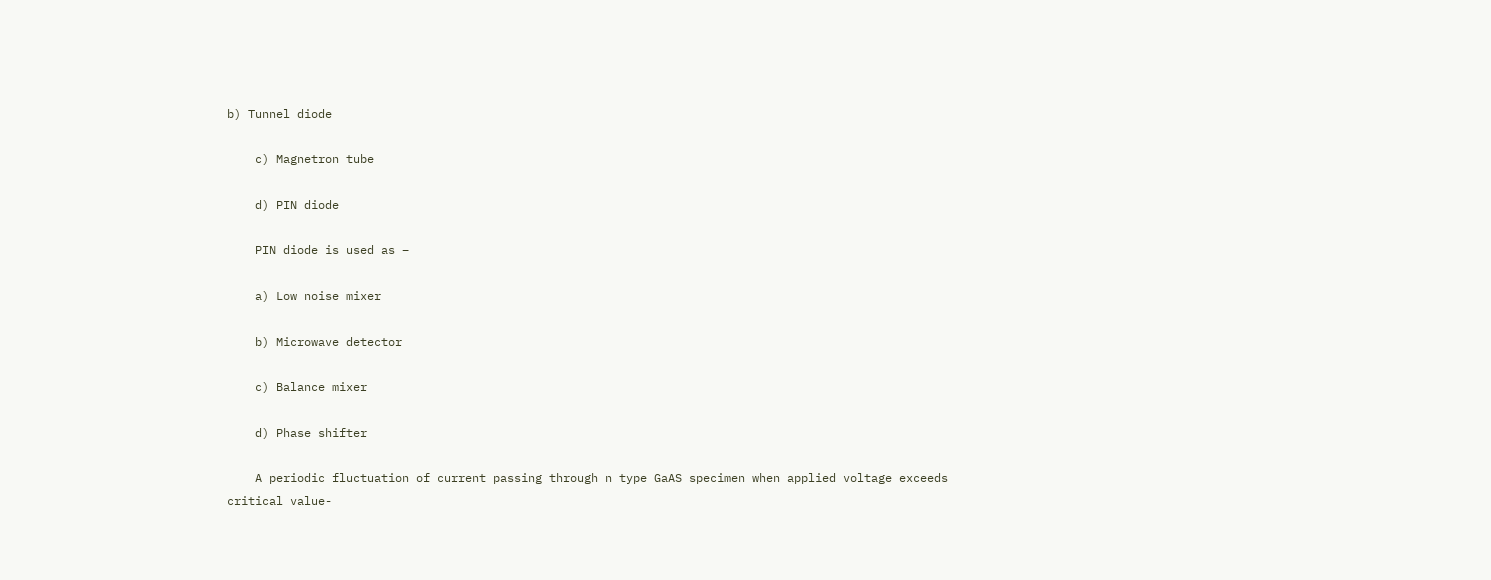b) Tunnel diode

    c) Magnetron tube

    d) PIN diode

    PIN diode is used as –

    a) Low noise mixer

    b) Microwave detector

    c) Balance mixer

    d) Phase shifter

    A periodic fluctuation of current passing through n type GaAS specimen when applied voltage exceeds critical value-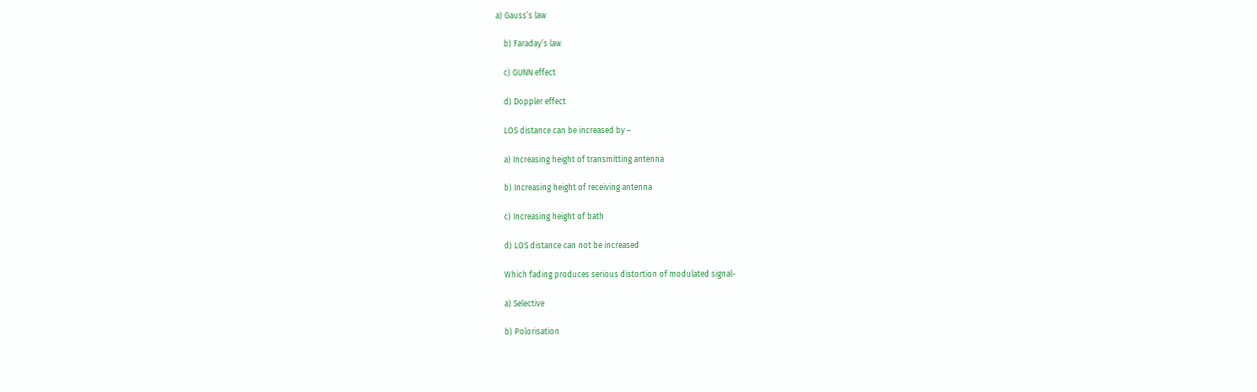a) Gauss’s law

    b) Faraday’s law

    c) GUNN effect

    d) Doppler effect

    LOS distance can be increased by –

    a) Increasing height of transmitting antenna

    b) Increasing height of receiving antenna

    c) Increasing height of bath

    d) LOS distance can not be increased

    Which fading produces serious distortion of modulated signal-

    a) Selective

    b) Polorisation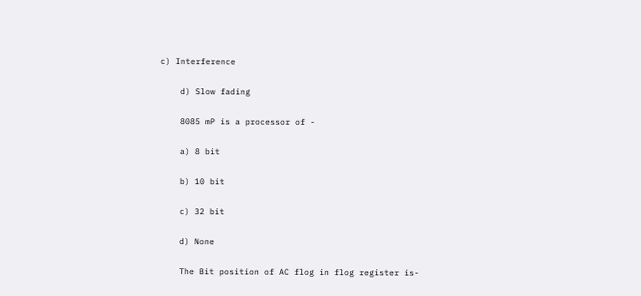c) Interference

    d) Slow fading

    8085 mP is a processor of -

    a) 8 bit

    b) 10 bit

    c) 32 bit

    d) None

    The Bit position of AC flog in flog register is-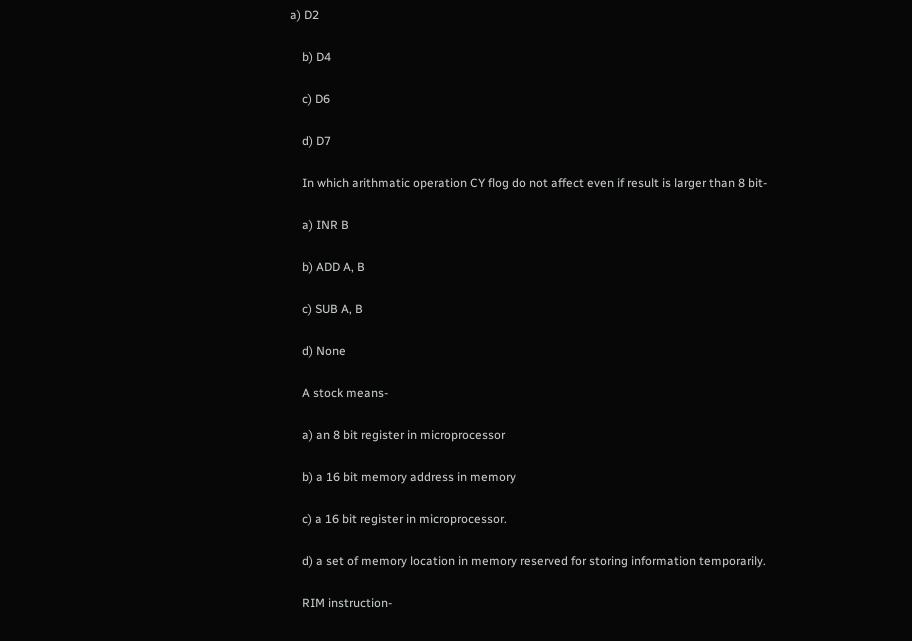a) D2

    b) D4

    c) D6

    d) D7

    In which arithmatic operation CY flog do not affect even if result is larger than 8 bit-

    a) INR B

    b) ADD A, B

    c) SUB A, B

    d) None

    A stock means-

    a) an 8 bit register in microprocessor

    b) a 16 bit memory address in memory

    c) a 16 bit register in microprocessor.

    d) a set of memory location in memory reserved for storing information temporarily.

    RIM instruction-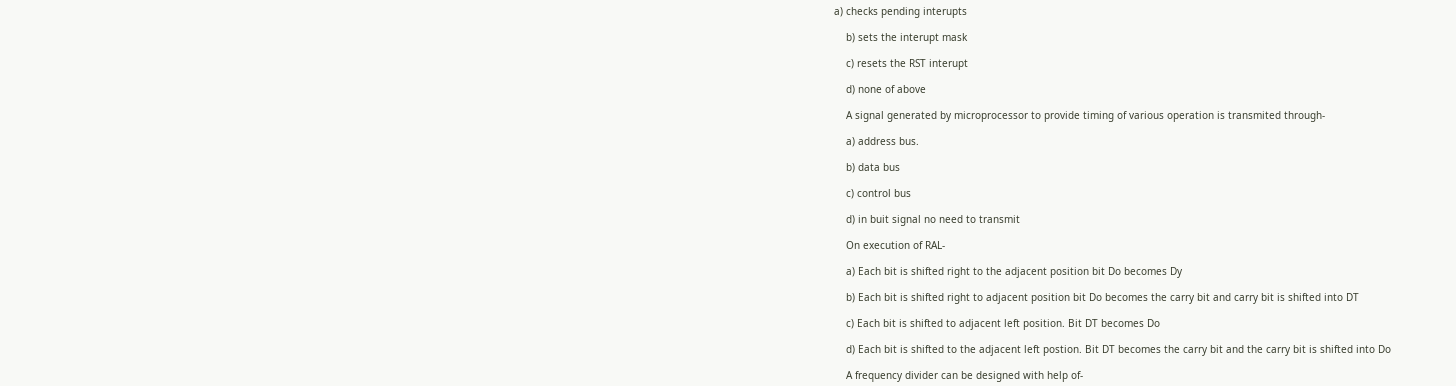a) checks pending interupts

    b) sets the interupt mask

    c) resets the RST interupt

    d) none of above

    A signal generated by microprocessor to provide timing of various operation is transmited through-

    a) address bus.

    b) data bus

    c) control bus

    d) in buit signal no need to transmit

    On execution of RAL-

    a) Each bit is shifted right to the adjacent position bit Do becomes Dy

    b) Each bit is shifted right to adjacent position bit Do becomes the carry bit and carry bit is shifted into DT

    c) Each bit is shifted to adjacent left position. Bit DT becomes Do

    d) Each bit is shifted to the adjacent left postion. Bit DT becomes the carry bit and the carry bit is shifted into Do

    A frequency divider can be designed with help of-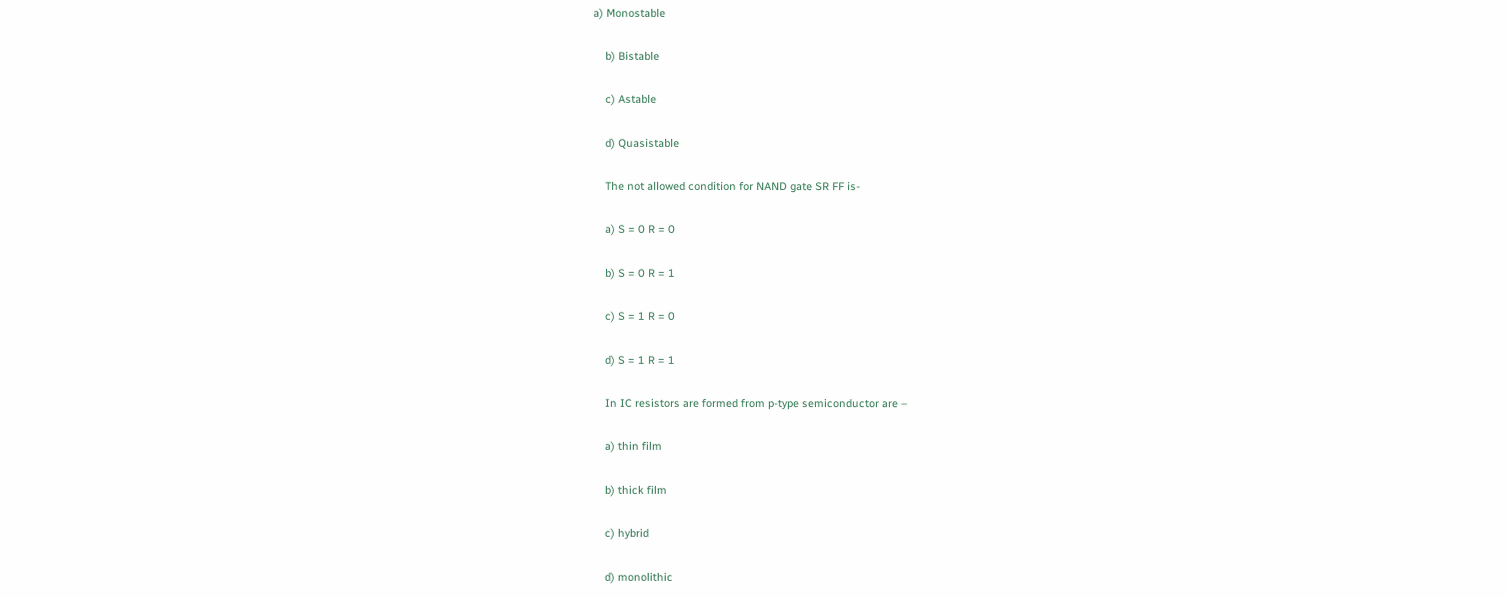a) Monostable

    b) Bistable

    c) Astable

    d) Quasistable

    The not allowed condition for NAND gate SR FF is-

    a) S = 0 R = 0

    b) S = 0 R = 1

    c) S = 1 R = 0

    d) S = 1 R = 1

    In IC resistors are formed from p-type semiconductor are –

    a) thin film

    b) thick film

    c) hybrid

    d) monolithic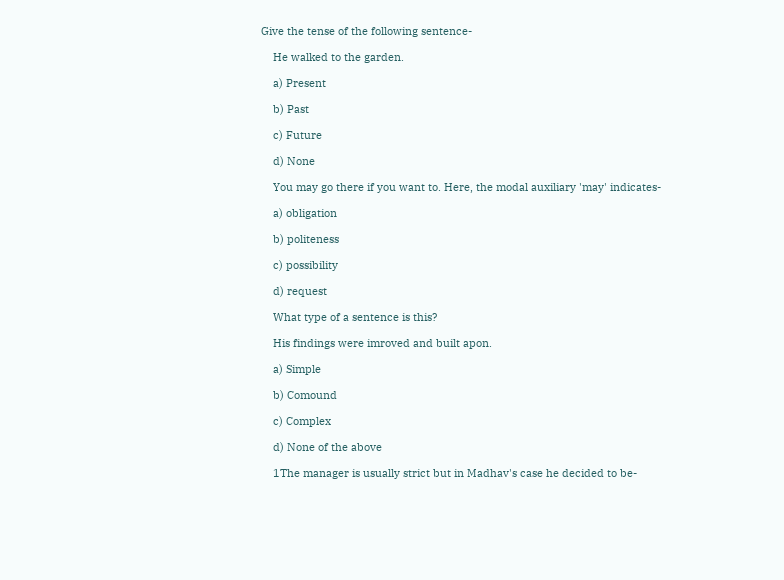Give the tense of the following sentence-

    He walked to the garden.

    a) Present

    b) Past

    c) Future

    d) None

    You may go there if you want to. Here, the modal auxiliary 'may' indicates-

    a) obligation

    b) politeness

    c) possibility

    d) request

    What type of a sentence is this?

    His findings were imroved and built apon.

    a) Simple

    b) Comound

    c) Complex

    d) None of the above

    1The manager is usually strict but in Madhav's case he decided to be-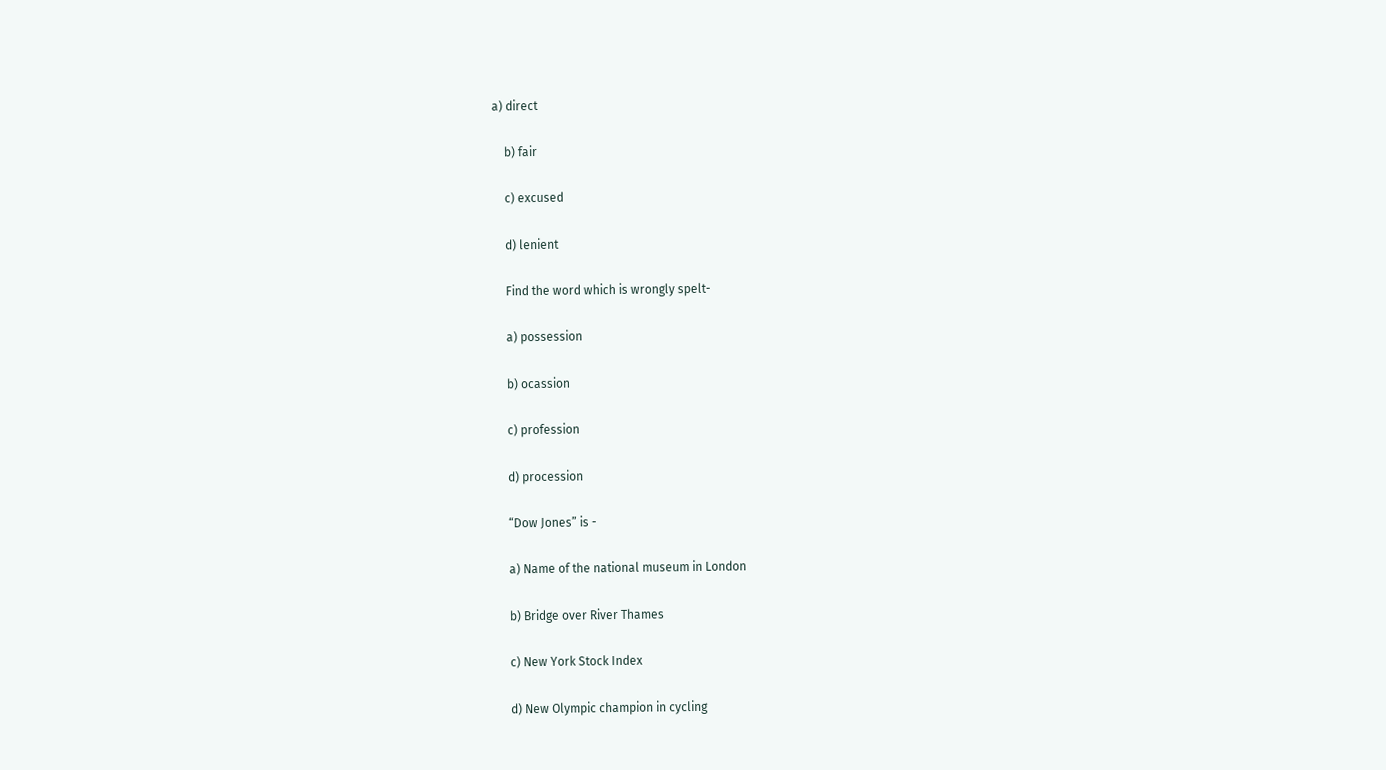a) direct

    b) fair

    c) excused

    d) lenient

    Find the word which is wrongly spelt-

    a) possession

    b) ocassion

    c) profession

    d) procession

    “Dow Jones” is -

    a) Name of the national museum in London

    b) Bridge over River Thames

    c) New York Stock Index

    d) New Olympic champion in cycling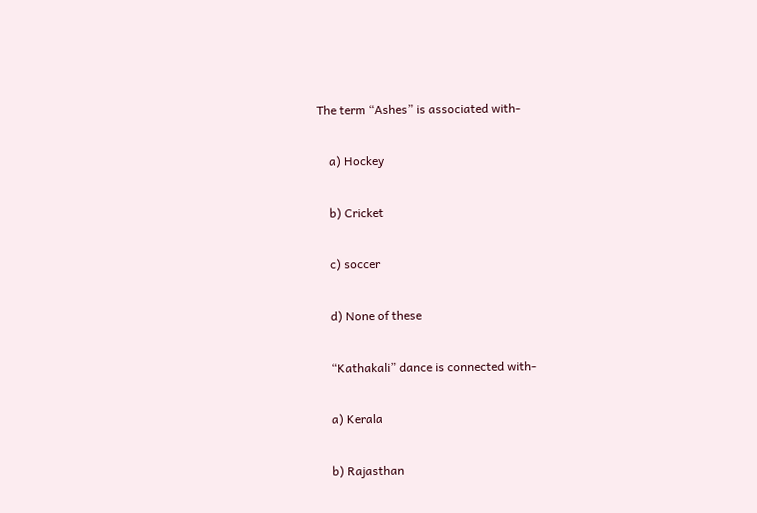The term “Ashes” is associated with-

    a) Hockey

    b) Cricket

    c) soccer

    d) None of these

    “Kathakali” dance is connected with-

    a) Kerala

    b) Rajasthan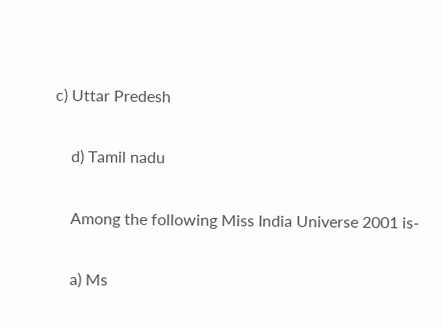c) Uttar Predesh

    d) Tamil nadu

    Among the following Miss India Universe 2001 is-

    a) Ms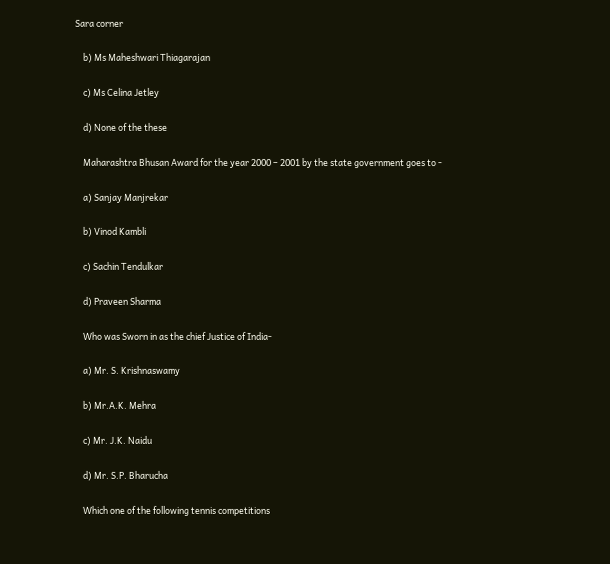Sara corner

    b) Ms Maheshwari Thiagarajan

    c) Ms Celina Jetley

    d) None of the these

    Maharashtra Bhusan Award for the year 2000 – 2001 by the state government goes to -

    a) Sanjay Manjrekar

    b) Vinod Kambli

    c) Sachin Tendulkar

    d) Praveen Sharma

    Who was Sworn in as the chief Justice of India-

    a) Mr. S. Krishnaswamy

    b) Mr.A.K. Mehra

    c) Mr. J.K. Naidu

    d) Mr. S.P. Bharucha

    Which one of the following tennis competitions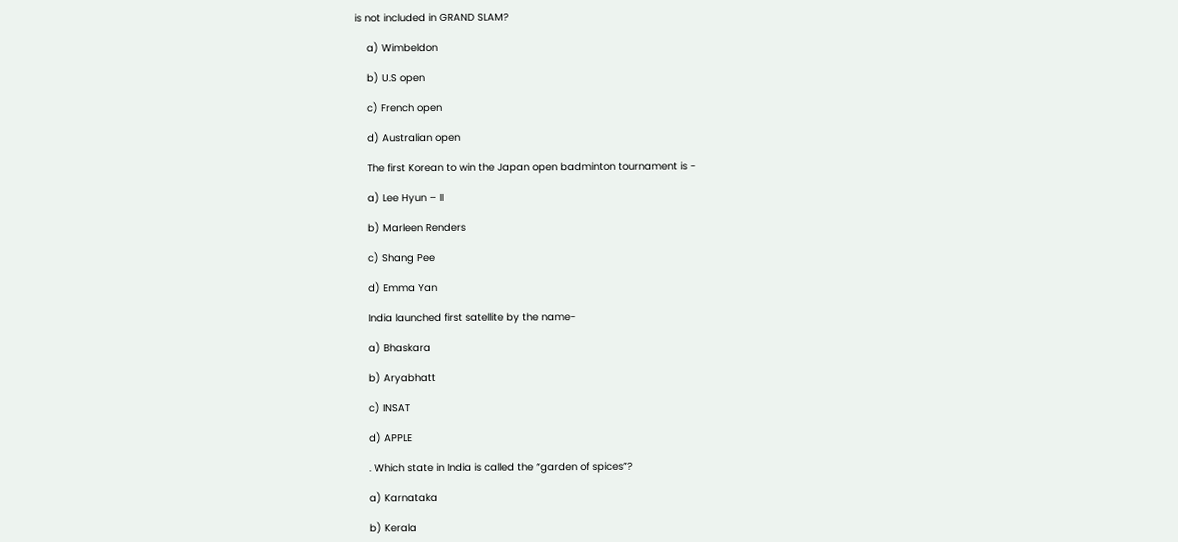is not included in GRAND SLAM?

    a) Wimbeldon

    b) U.S open

    c) French open

    d) Australian open

    The first Korean to win the Japan open badminton tournament is -

    a) Lee Hyun – II

    b) Marleen Renders

    c) Shang Pee

    d) Emma Yan

    India launched first satellite by the name-

    a) Bhaskara

    b) Aryabhatt

    c) INSAT

    d) APPLE

    . Which state in India is called the “garden of spices”?

    a) Karnataka

    b) Kerala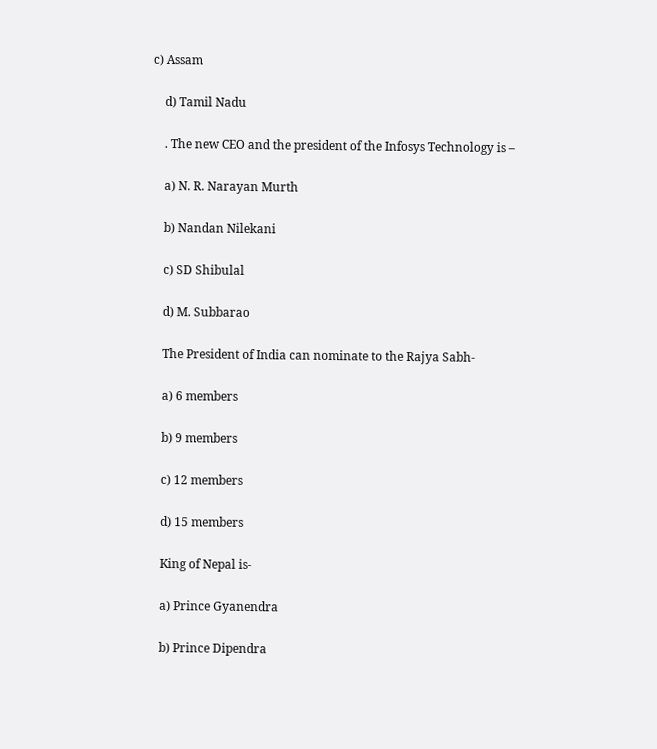c) Assam

    d) Tamil Nadu

    . The new CEO and the president of the Infosys Technology is –

    a) N. R. Narayan Murth

    b) Nandan Nilekani

    c) SD Shibulal

    d) M. Subbarao

    The President of India can nominate to the Rajya Sabh-

    a) 6 members

    b) 9 members

    c) 12 members

    d) 15 members

    King of Nepal is-

    a) Prince Gyanendra

    b) Prince Dipendra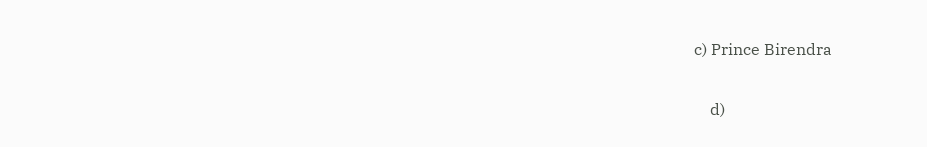c) Prince Birendra

    d)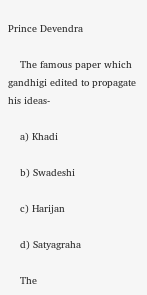Prince Devendra

    The famous paper which gandhigi edited to propagate his ideas-

    a) Khadi

    b) Swadeshi

    c) Harijan

    d) Satyagraha

    The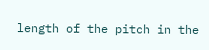length of the pitch in the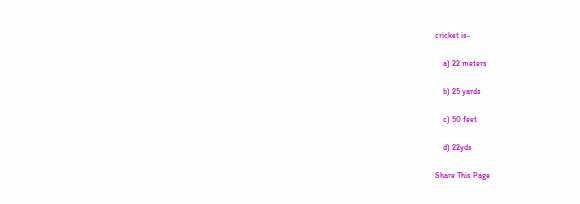cricket is-

    a) 22 meters

    b) 25 yards

    c) 50 feet

    d) 22yds

Share This Page